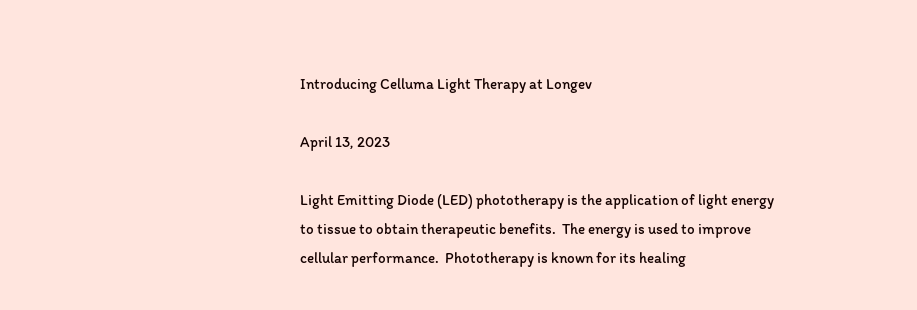Introducing Celluma Light Therapy at Longev

April 13, 2023

Light Emitting Diode (LED) phototherapy is the application of light energy to tissue to obtain therapeutic benefits.  The energy is used to improve cellular performance.  Phototherapy is known for its healing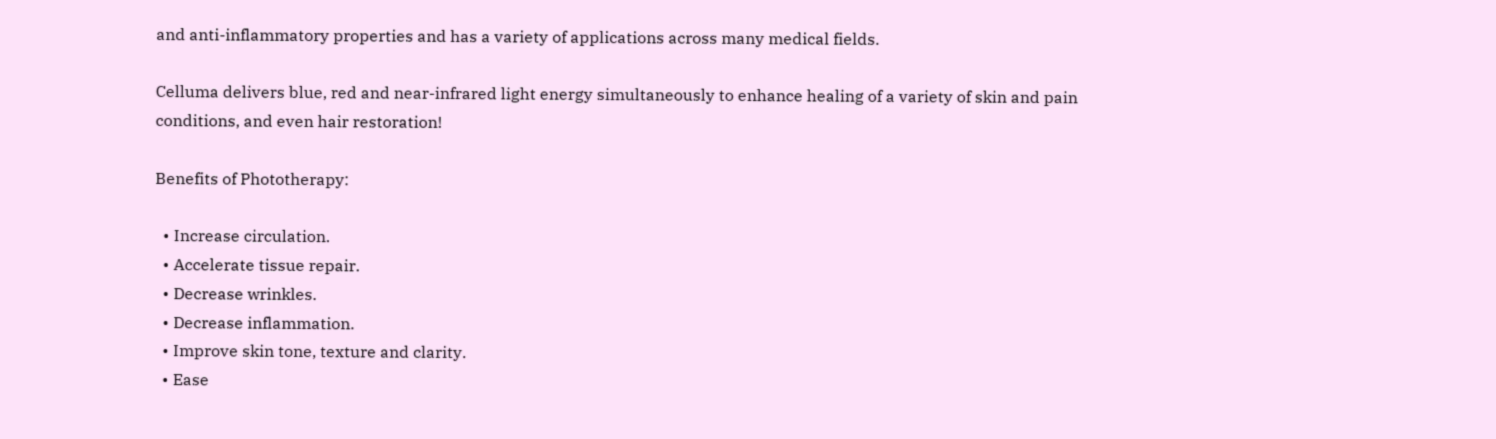and anti-inflammatory properties and has a variety of applications across many medical fields.

Celluma delivers blue, red and near-infrared light energy simultaneously to enhance healing of a variety of skin and pain conditions, and even hair restoration!

Benefits of Phototherapy:

  • Increase circulation.
  • Accelerate tissue repair.
  • Decrease wrinkles.
  • Decrease inflammation.
  • Improve skin tone, texture and clarity.
  • Ease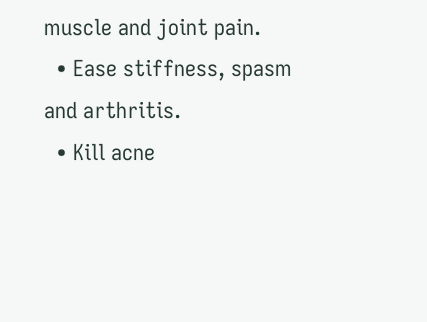muscle and joint pain.
  • Ease stiffness, spasm and arthritis.
  • Kill acne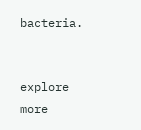bacteria.


explore more